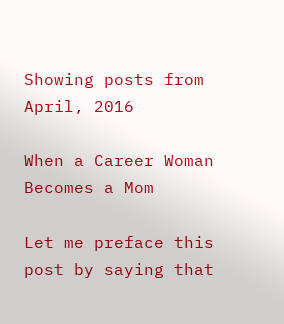Showing posts from April, 2016

When a Career Woman Becomes a Mom

Let me preface this post by saying that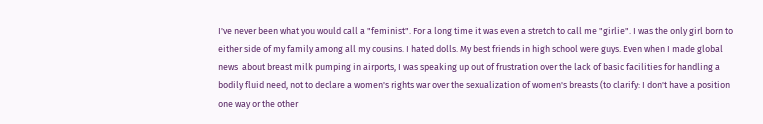I've never been what you would call a "feminist". For a long time it was even a stretch to call me "girlie". I was the only girl born to either side of my family among all my cousins. I hated dolls. My best friends in high school were guys. Even when I made global news  about breast milk pumping in airports, I was speaking up out of frustration over the lack of basic facilities for handling a bodily fluid need, not to declare a women's rights war over the sexualization of women's breasts (to clarify: I don't have a position one way or the other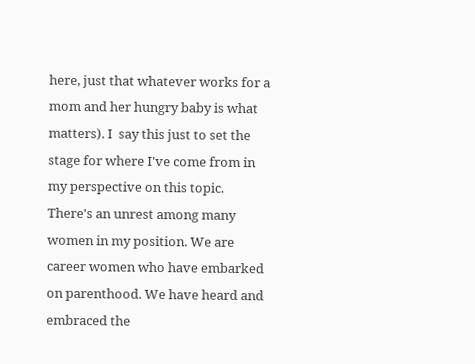here, just that whatever works for a mom and her hungry baby is what matters). I  say this just to set the stage for where I've come from in my perspective on this topic.  There's an unrest among many women in my position. We are career women who have embarked on parenthood. We have heard and embraced the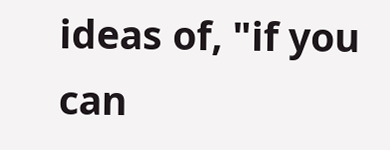ideas of, "if you can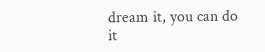dream it, you can do it